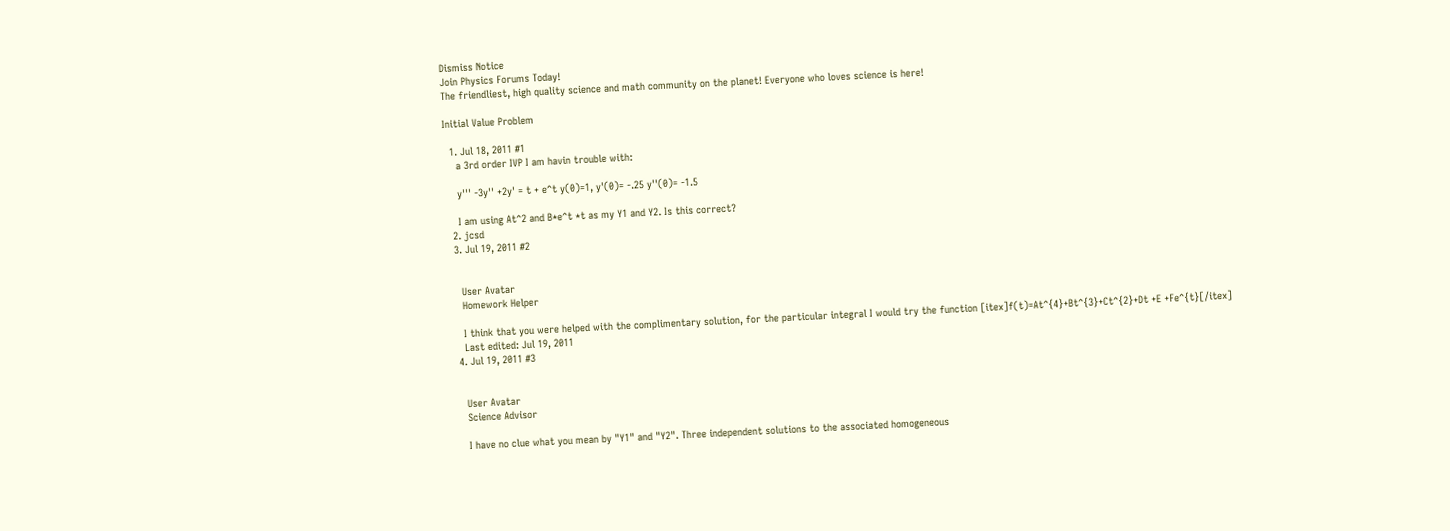Dismiss Notice
Join Physics Forums Today!
The friendliest, high quality science and math community on the planet! Everyone who loves science is here!

Initial Value Problem

  1. Jul 18, 2011 #1
    a 3rd order IVP I am havin trouble with:

    y''' -3y'' +2y' = t + e^t y(0)=1, y'(0)= -.25 y''(0)= -1.5

    I am using At^2 and B*e^t *t as my Y1 and Y2. Is this correct?
  2. jcsd
  3. Jul 19, 2011 #2


    User Avatar
    Homework Helper

    I think that you were helped with the complimentary solution, for the particular integral I would try the function [itex]f(t)=At^{4}+Bt^{3}+Ct^{2}+Dt +E +Fe^{t}[/itex]
    Last edited: Jul 19, 2011
  4. Jul 19, 2011 #3


    User Avatar
    Science Advisor

    I have no clue what you mean by "Y1" and "Y2". Three independent solutions to the associated homogeneous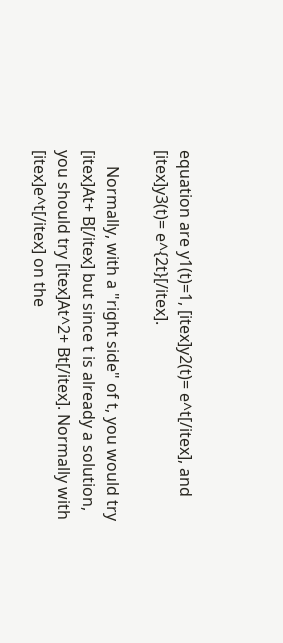equation are y1(t)=1, [itex]y2(t)= e^t[/itex], and [itex]y3(t)= e^{2t}[/itex].

    Normally, with a "right side" of t, you would try [itex]At+ B[/itex] but since t is already a solution, you should try [itex]At^2+ Bt[/itex]. Normally with [itex]e^t[/itex] on the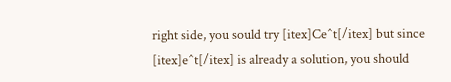right side, you sould try [itex]Ce^t[/itex] but since [itex]e^t[/itex] is already a solution, you should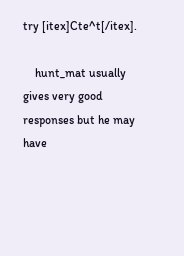try [itex]Cte^t[/itex].

    hunt_mat usually gives very good responses but he may have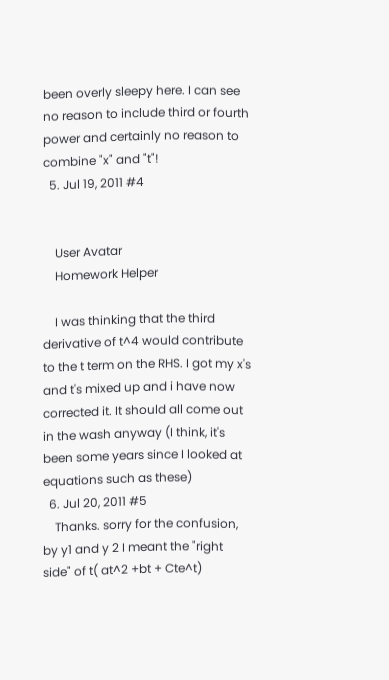been overly sleepy here. I can see no reason to include third or fourth power and certainly no reason to combine "x" and "t"!
  5. Jul 19, 2011 #4


    User Avatar
    Homework Helper

    I was thinking that the third derivative of t^4 would contribute to the t term on the RHS. I got my x's and t's mixed up and i have now corrected it. It should all come out in the wash anyway (I think, it's been some years since I looked at equations such as these)
  6. Jul 20, 2011 #5
    Thanks. sorry for the confusion, by y1 and y 2 I meant the "right side" of t( at^2 +bt + Cte^t)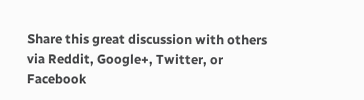Share this great discussion with others via Reddit, Google+, Twitter, or Facebook